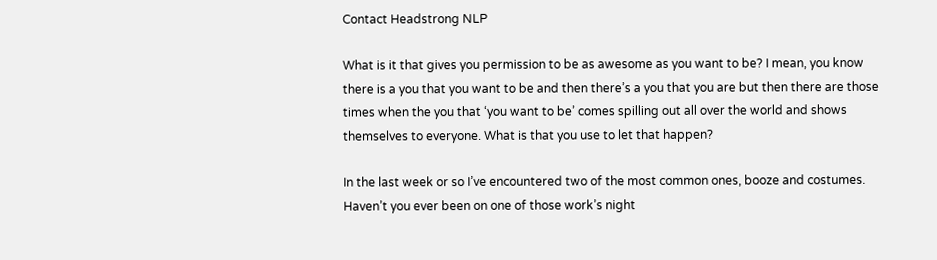Contact Headstrong NLP

What is it that gives you permission to be as awesome as you want to be? I mean, you know there is a you that you want to be and then there’s a you that you are but then there are those times when the you that ‘you want to be’ comes spilling out all over the world and shows themselves to everyone. What is that you use to let that happen?

In the last week or so I’ve encountered two of the most common ones, booze and costumes. Haven’t you ever been on one of those work’s night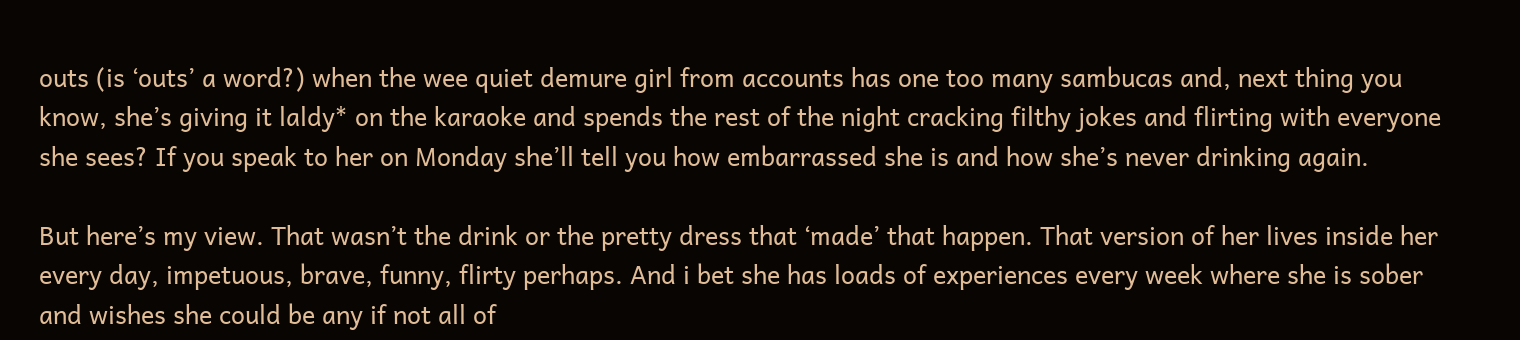outs (is ‘outs’ a word?) when the wee quiet demure girl from accounts has one too many sambucas and, next thing you know, she’s giving it laldy* on the karaoke and spends the rest of the night cracking filthy jokes and flirting with everyone she sees? If you speak to her on Monday she’ll tell you how embarrassed she is and how she’s never drinking again.

But here’s my view. That wasn’t the drink or the pretty dress that ‘made’ that happen. That version of her lives inside her every day, impetuous, brave, funny, flirty perhaps. And i bet she has loads of experiences every week where she is sober and wishes she could be any if not all of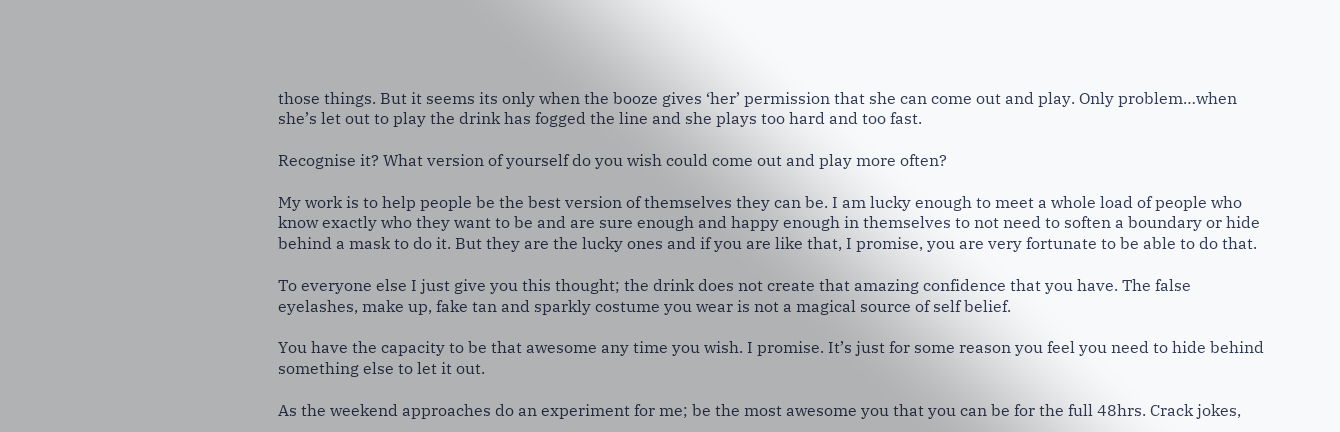those things. But it seems its only when the booze gives ‘her’ permission that she can come out and play. Only problem…when she’s let out to play the drink has fogged the line and she plays too hard and too fast.

Recognise it? What version of yourself do you wish could come out and play more often?

My work is to help people be the best version of themselves they can be. I am lucky enough to meet a whole load of people who know exactly who they want to be and are sure enough and happy enough in themselves to not need to soften a boundary or hide behind a mask to do it. But they are the lucky ones and if you are like that, I promise, you are very fortunate to be able to do that.

To everyone else I just give you this thought; the drink does not create that amazing confidence that you have. The false eyelashes, make up, fake tan and sparkly costume you wear is not a magical source of self belief.

You have the capacity to be that awesome any time you wish. I promise. It’s just for some reason you feel you need to hide behind something else to let it out.

As the weekend approaches do an experiment for me; be the most awesome you that you can be for the full 48hrs. Crack jokes,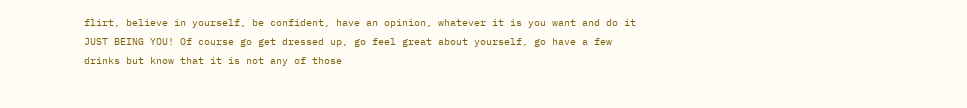flirt, believe in yourself, be confident, have an opinion, whatever it is you want and do it JUST BEING YOU! Of course go get dressed up, go feel great about yourself, go have a few drinks but know that it is not any of those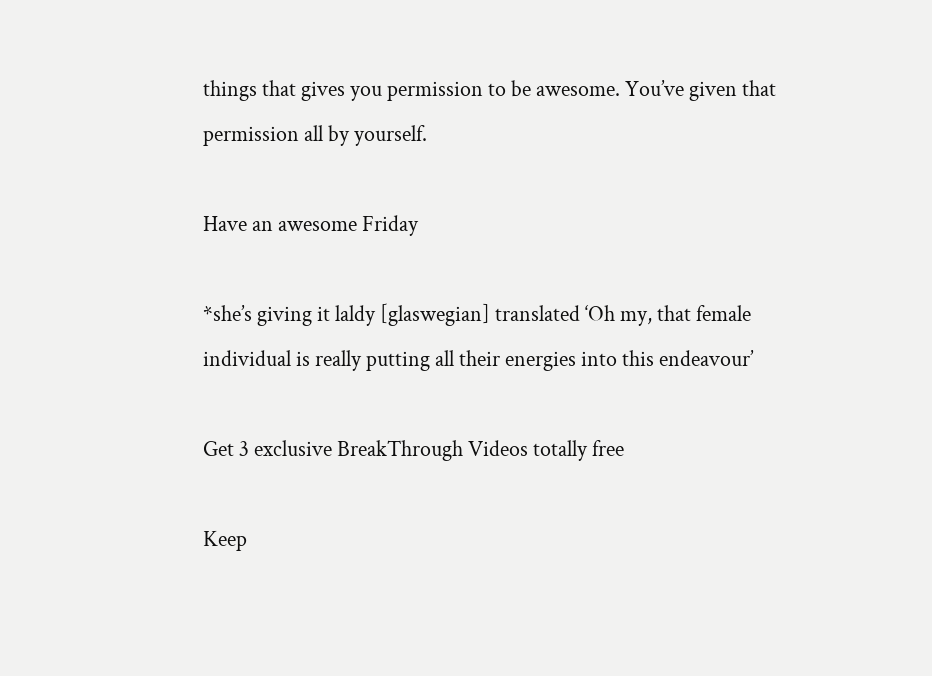things that gives you permission to be awesome. You’ve given that permission all by yourself.

Have an awesome Friday

*she’s giving it laldy [glaswegian] translated ‘Oh my, that female individual is really putting all their energies into this endeavour’

Get 3 exclusive BreakThrough Videos totally free

Keep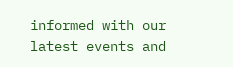informed with our latest events and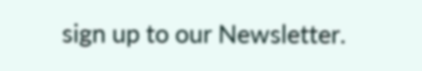sign up to our Newsletter.